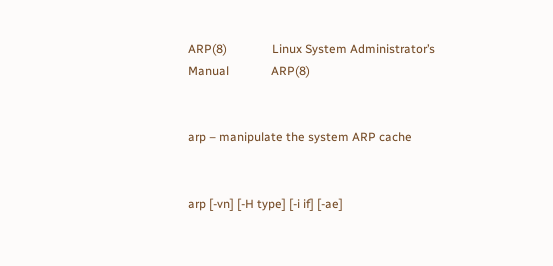ARP(8)               Linux System Administrator’s Manual              ARP(8)


arp – manipulate the system ARP cache


arp [-vn] [-H type] [-i if] [-ae]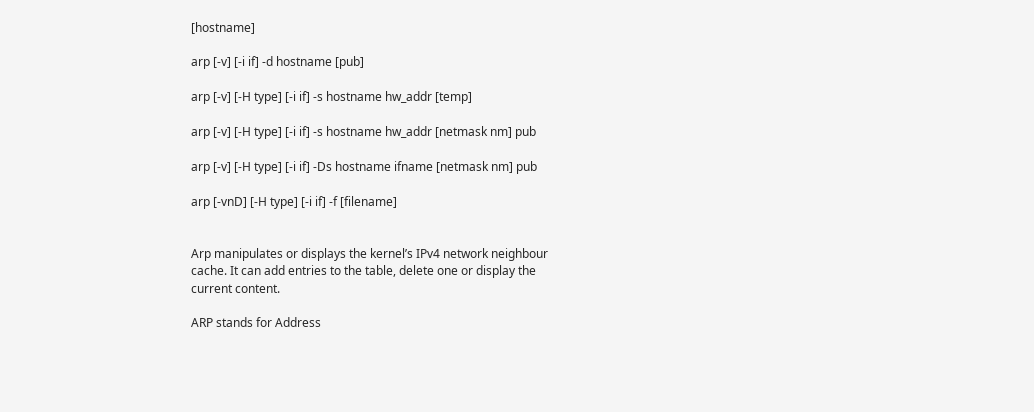[hostname]

arp [-v] [-i if] -d hostname [pub]

arp [-v] [-H type] [-i if] -s hostname hw_addr [temp]

arp [-v] [-H type] [-i if] -s hostname hw_addr [netmask nm] pub

arp [-v] [-H type] [-i if] -Ds hostname ifname [netmask nm] pub

arp [-vnD] [-H type] [-i if] -f [filename]


Arp manipulates or displays the kernel’s IPv4 network neighbour
cache. It can add entries to the table, delete one or display the
current content.

ARP stands for Address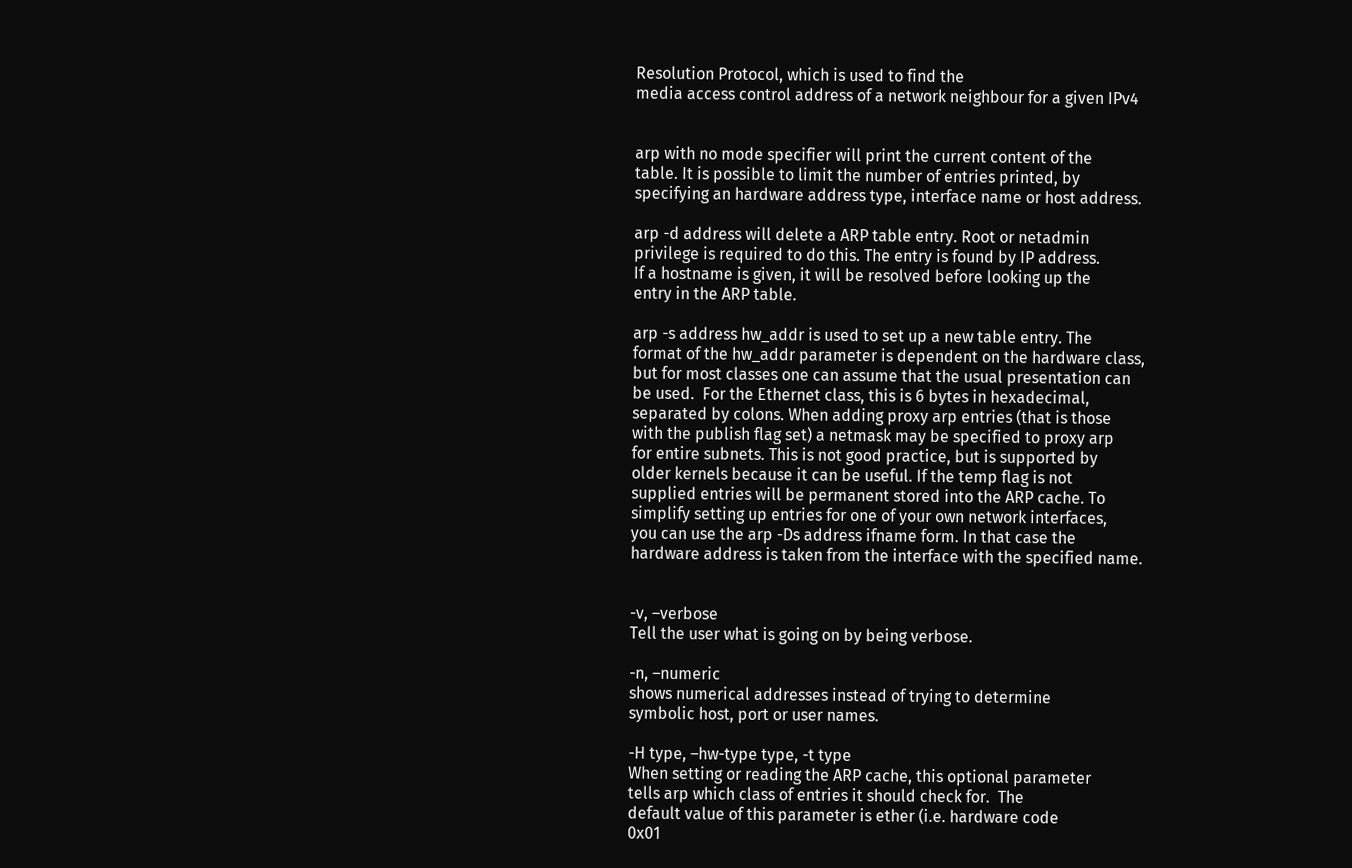Resolution Protocol, which is used to find the
media access control address of a network neighbour for a given IPv4


arp with no mode specifier will print the current content of the
table. It is possible to limit the number of entries printed, by
specifying an hardware address type, interface name or host address.

arp -d address will delete a ARP table entry. Root or netadmin
privilege is required to do this. The entry is found by IP address.
If a hostname is given, it will be resolved before looking up the
entry in the ARP table.

arp -s address hw_addr is used to set up a new table entry. The
format of the hw_addr parameter is dependent on the hardware class,
but for most classes one can assume that the usual presentation can
be used.  For the Ethernet class, this is 6 bytes in hexadecimal,
separated by colons. When adding proxy arp entries (that is those
with the publish flag set) a netmask may be specified to proxy arp
for entire subnets. This is not good practice, but is supported by
older kernels because it can be useful. If the temp flag is not
supplied entries will be permanent stored into the ARP cache. To
simplify setting up entries for one of your own network interfaces,
you can use the arp -Ds address ifname form. In that case the
hardware address is taken from the interface with the specified name.


-v, –verbose
Tell the user what is going on by being verbose.

-n, –numeric
shows numerical addresses instead of trying to determine
symbolic host, port or user names.

-H type, –hw-type type, -t type
When setting or reading the ARP cache, this optional parameter
tells arp which class of entries it should check for.  The
default value of this parameter is ether (i.e. hardware code
0x01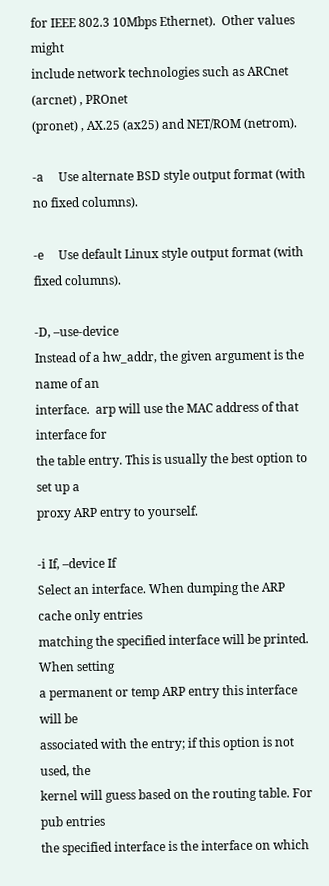for IEEE 802.3 10Mbps Ethernet).  Other values might
include network technologies such as ARCnet (arcnet) , PROnet
(pronet) , AX.25 (ax25) and NET/ROM (netrom).

-a     Use alternate BSD style output format (with no fixed columns).

-e     Use default Linux style output format (with fixed columns).

-D, –use-device
Instead of a hw_addr, the given argument is the name of an
interface.  arp will use the MAC address of that interface for
the table entry. This is usually the best option to set up a
proxy ARP entry to yourself.

-i If, –device If
Select an interface. When dumping the ARP cache only entries
matching the specified interface will be printed. When setting
a permanent or temp ARP entry this interface will be
associated with the entry; if this option is not used, the
kernel will guess based on the routing table. For pub entries
the specified interface is the interface on which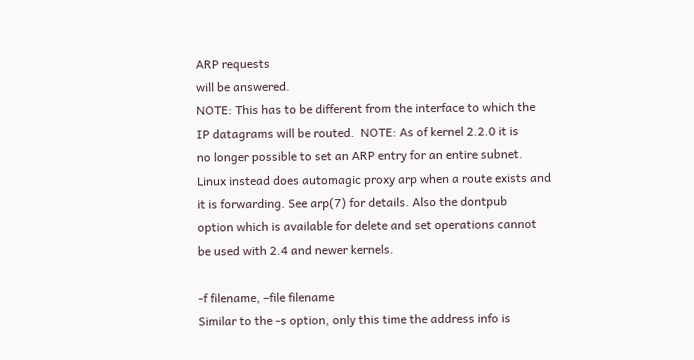ARP requests
will be answered.
NOTE: This has to be different from the interface to which the
IP datagrams will be routed.  NOTE: As of kernel 2.2.0 it is
no longer possible to set an ARP entry for an entire subnet.
Linux instead does automagic proxy arp when a route exists and
it is forwarding. See arp(7) for details. Also the dontpub
option which is available for delete and set operations cannot
be used with 2.4 and newer kernels.

-f filename, –file filename
Similar to the -s option, only this time the address info is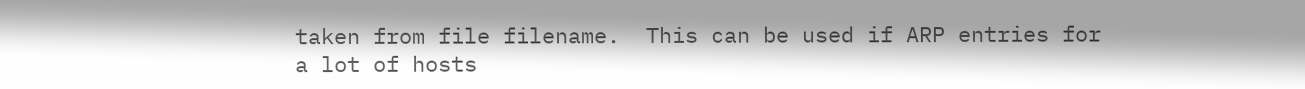taken from file filename.  This can be used if ARP entries for
a lot of hosts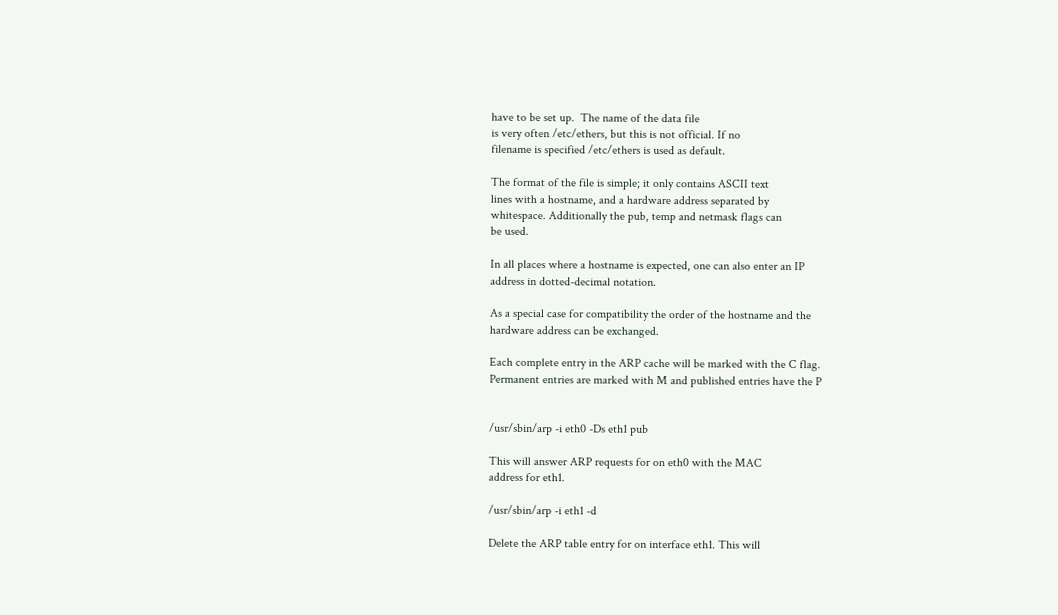have to be set up.  The name of the data file
is very often /etc/ethers, but this is not official. If no
filename is specified /etc/ethers is used as default.

The format of the file is simple; it only contains ASCII text
lines with a hostname, and a hardware address separated by
whitespace. Additionally the pub, temp and netmask flags can
be used.

In all places where a hostname is expected, one can also enter an IP
address in dotted-decimal notation.

As a special case for compatibility the order of the hostname and the
hardware address can be exchanged.

Each complete entry in the ARP cache will be marked with the C flag.
Permanent entries are marked with M and published entries have the P


/usr/sbin/arp -i eth0 -Ds eth1 pub

This will answer ARP requests for on eth0 with the MAC
address for eth1.

/usr/sbin/arp -i eth1 -d

Delete the ARP table entry for on interface eth1. This will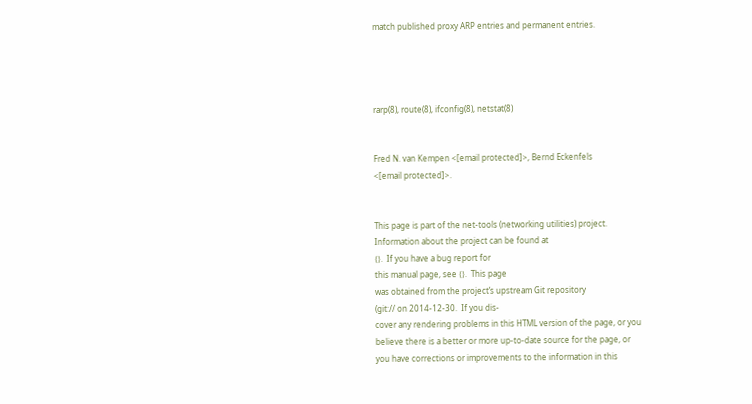match published proxy ARP entries and permanent entries.




rarp(8), route(8), ifconfig(8), netstat(8)


Fred N. van Kempen <[email protected]>, Bernd Eckenfels
<[email protected]>.


This page is part of the net-tools (networking utilities) project.
Information about the project can be found at
⟨⟩.  If you have a bug report for
this manual page, see ⟨⟩.  This page
was obtained from the project’s upstream Git repository
(git:// on 2014-12-30.  If you dis‐
cover any rendering problems in this HTML version of the page, or you
believe there is a better or more up-to-date source for the page, or
you have corrections or improvements to the information in this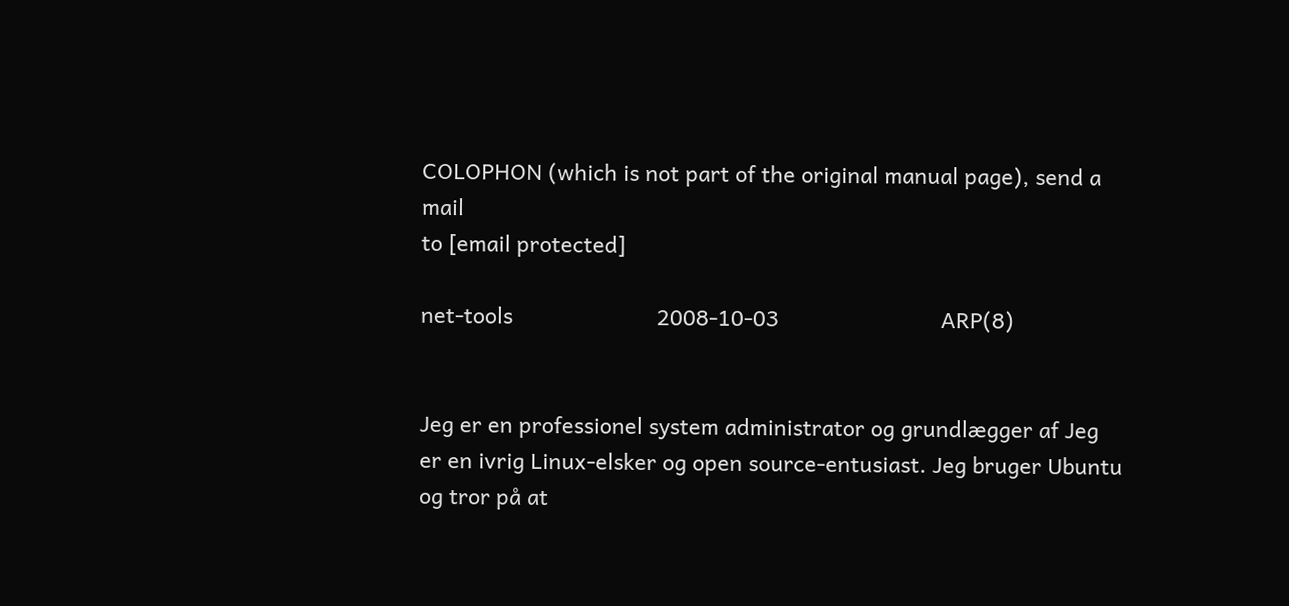COLOPHON (which is not part of the original manual page), send a mail
to [email protected]

net-tools                        2008-10-03                           ARP(8)


Jeg er en professionel system administrator og grundlægger af Jeg er en ivrig Linux-elsker og open source-entusiast. Jeg bruger Ubuntu og tror på at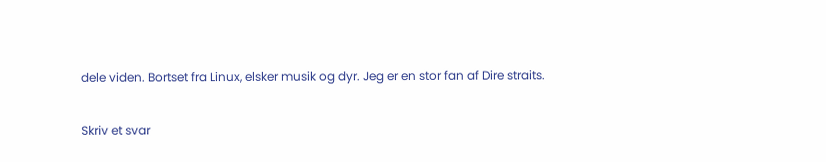dele viden. Bortset fra Linux, elsker musik og dyr. Jeg er en stor fan af Dire straits.

Skriv et svar